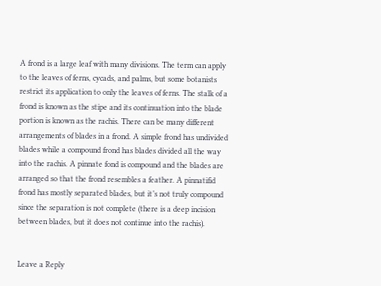A frond is a large leaf with many divisions. The term can apply to the leaves of ferns, cycads, and palms, but some botanists restrict its application to only the leaves of ferns. The stalk of a frond is known as the stipe and its continuation into the blade portion is known as the rachis. There can be many different arrangements of blades in a frond. A simple frond has undivided blades while a compound frond has blades divided all the way into the rachis. A pinnate fond is compound and the blades are arranged so that the frond resembles a feather. A pinnatifid frond has mostly separated blades, but it’s not truly compound since the separation is not complete (there is a deep incision between blades, but it does not continue into the rachis).


Leave a Reply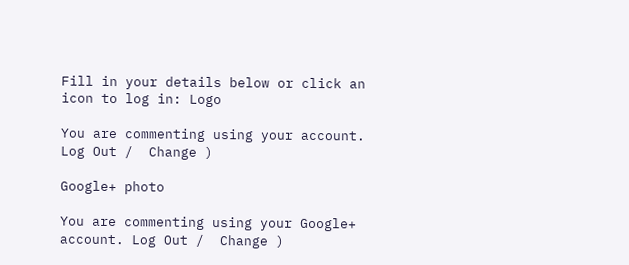Fill in your details below or click an icon to log in: Logo

You are commenting using your account. Log Out /  Change )

Google+ photo

You are commenting using your Google+ account. Log Out /  Change )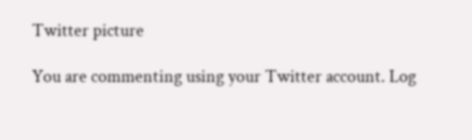Twitter picture

You are commenting using your Twitter account. Log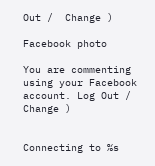Out /  Change )

Facebook photo

You are commenting using your Facebook account. Log Out /  Change )


Connecting to %s